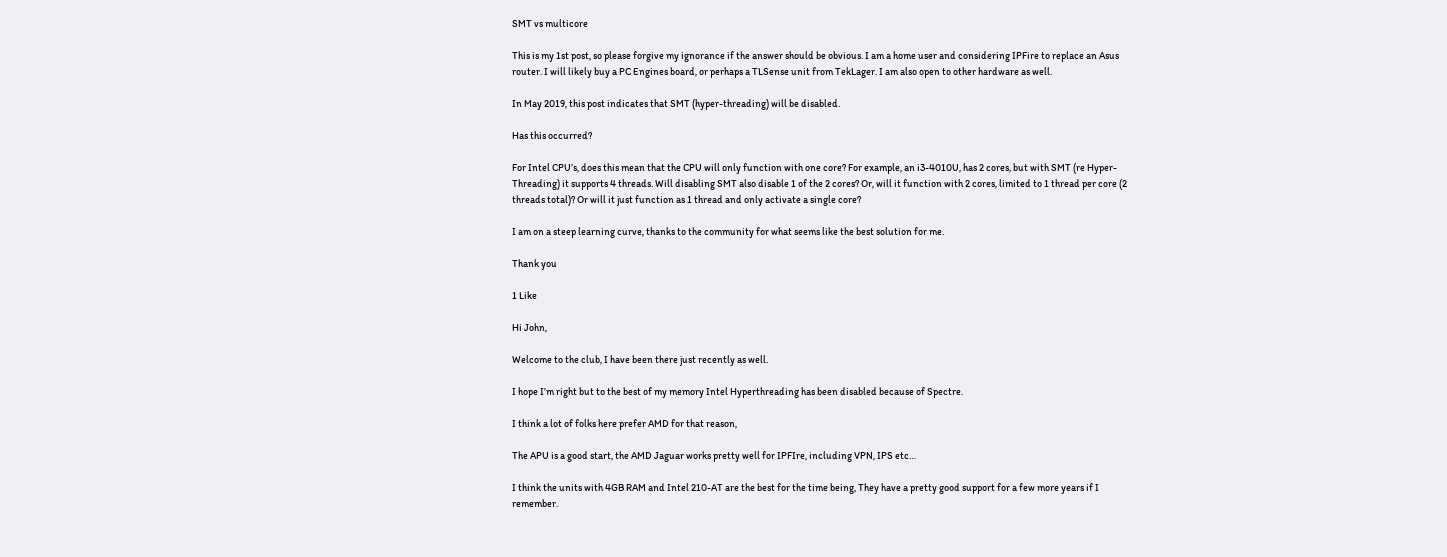SMT vs multicore

This is my 1st post, so please forgive my ignorance if the answer should be obvious. I am a home user and considering IPFire to replace an Asus router. I will likely buy a PC Engines board, or perhaps a TLSense unit from TekLager. I am also open to other hardware as well.

In May 2019, this post indicates that SMT (hyper-threading) will be disabled.

Has this occurred?

For Intel CPU’s, does this mean that the CPU will only function with one core? For example, an i3-4010U, has 2 cores, but with SMT (re Hyper-Threading) it supports 4 threads. Will disabling SMT also disable 1 of the 2 cores? Or, will it function with 2 cores, limited to 1 thread per core (2 threads total)? Or will it just function as 1 thread and only activate a single core?

I am on a steep learning curve, thanks to the community for what seems like the best solution for me.

Thank you

1 Like

Hi John,

Welcome to the club, I have been there just recently as well.

I hope I’m right but to the best of my memory Intel Hyperthreading has been disabled because of Spectre.

I think a lot of folks here prefer AMD for that reason,

The APU is a good start, the AMD Jaguar works pretty well for IPFIre, including VPN, IPS etc…

I think the units with 4GB RAM and Intel 210-AT are the best for the time being, They have a pretty good support for a few more years if I remember.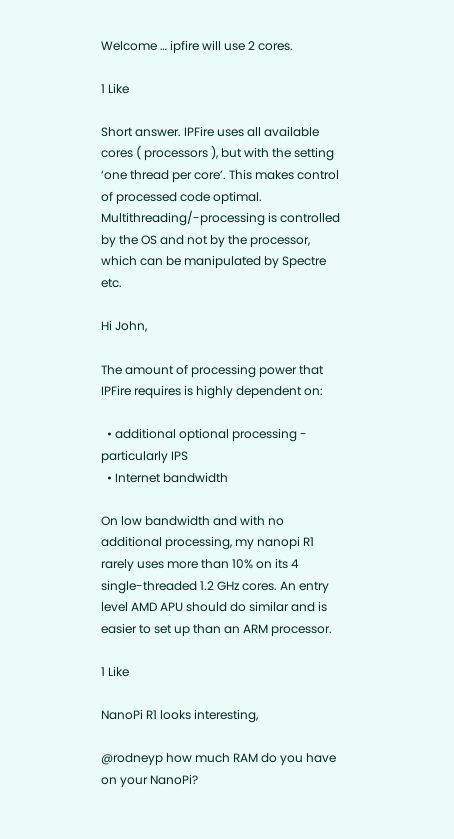Welcome … ipfire will use 2 cores.

1 Like

Short answer. IPFire uses all available cores ( processors ), but with the setting ‘one thread per core’. This makes control of processed code optimal. Multithreading/-processing is controlled by the OS and not by the processor, which can be manipulated by Spectre etc.

Hi John,

The amount of processing power that IPFire requires is highly dependent on:

  • additional optional processing - particularly IPS
  • Internet bandwidth

On low bandwidth and with no additional processing, my nanopi R1 rarely uses more than 10% on its 4 single-threaded 1.2 GHz cores. An entry level AMD APU should do similar and is easier to set up than an ARM processor.

1 Like

NanoPi R1 looks interesting,

@rodneyp how much RAM do you have on your NanoPi?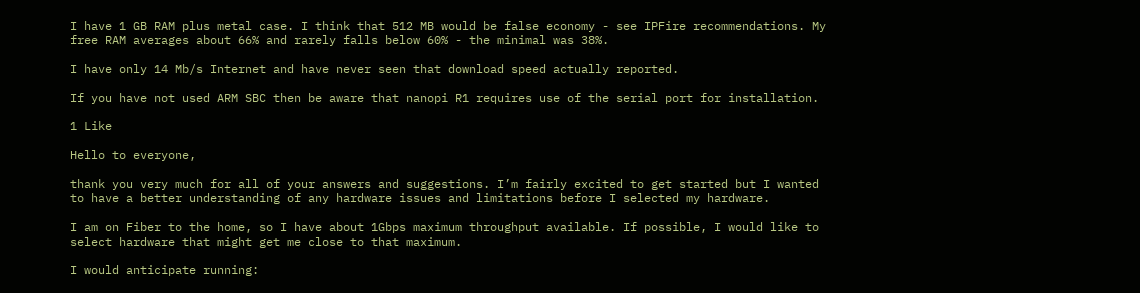I have 1 GB RAM plus metal case. I think that 512 MB would be false economy - see IPFire recommendations. My free RAM averages about 66% and rarely falls below 60% - the minimal was 38%.

I have only 14 Mb/s Internet and have never seen that download speed actually reported.

If you have not used ARM SBC then be aware that nanopi R1 requires use of the serial port for installation.

1 Like

Hello to everyone,

thank you very much for all of your answers and suggestions. I’m fairly excited to get started but I wanted to have a better understanding of any hardware issues and limitations before I selected my hardware.

I am on Fiber to the home, so I have about 1Gbps maximum throughput available. If possible, I would like to select hardware that might get me close to that maximum.

I would anticipate running: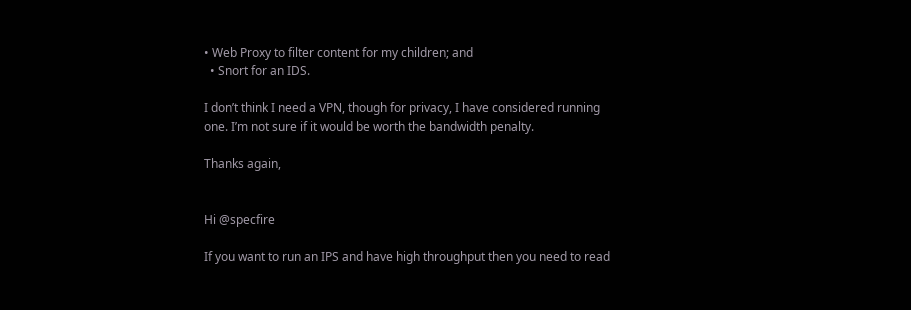• Web Proxy to filter content for my children; and
  • Snort for an IDS.

I don’t think I need a VPN, though for privacy, I have considered running one. I’m not sure if it would be worth the bandwidth penalty.

Thanks again,


Hi @specfire

If you want to run an IPS and have high throughput then you need to read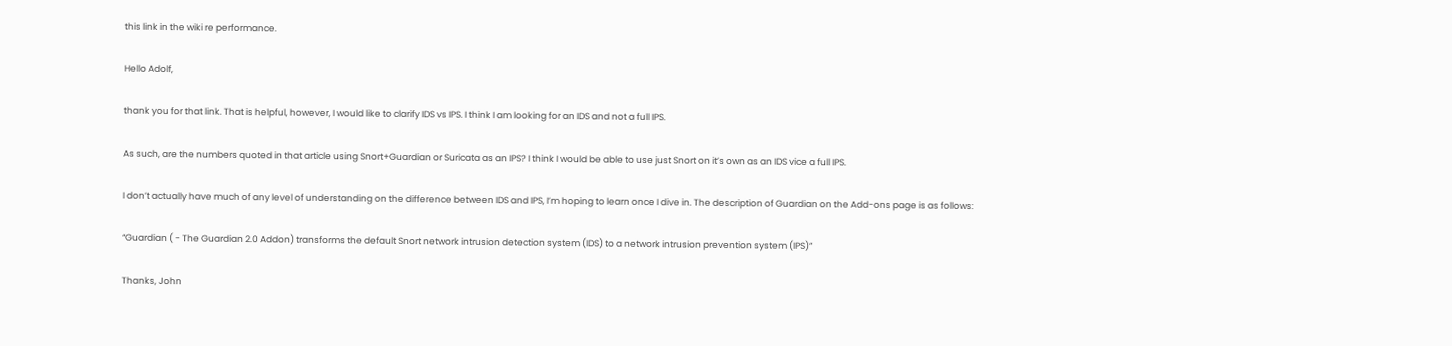this link in the wiki re performance.

Hello Adolf,

thank you for that link. That is helpful, however, I would like to clarify IDS vs IPS. I think I am looking for an IDS and not a full IPS.

As such, are the numbers quoted in that article using Snort+Guardian or Suricata as an IPS? I think I would be able to use just Snort on it’s own as an IDS vice a full IPS.

I don’t actually have much of any level of understanding on the difference between IDS and IPS, I’m hoping to learn once I dive in. The description of Guardian on the Add-ons page is as follows:

“Guardian ( - The Guardian 2.0 Addon) transforms the default Snort network intrusion detection system (IDS) to a network intrusion prevention system (IPS)”

Thanks, John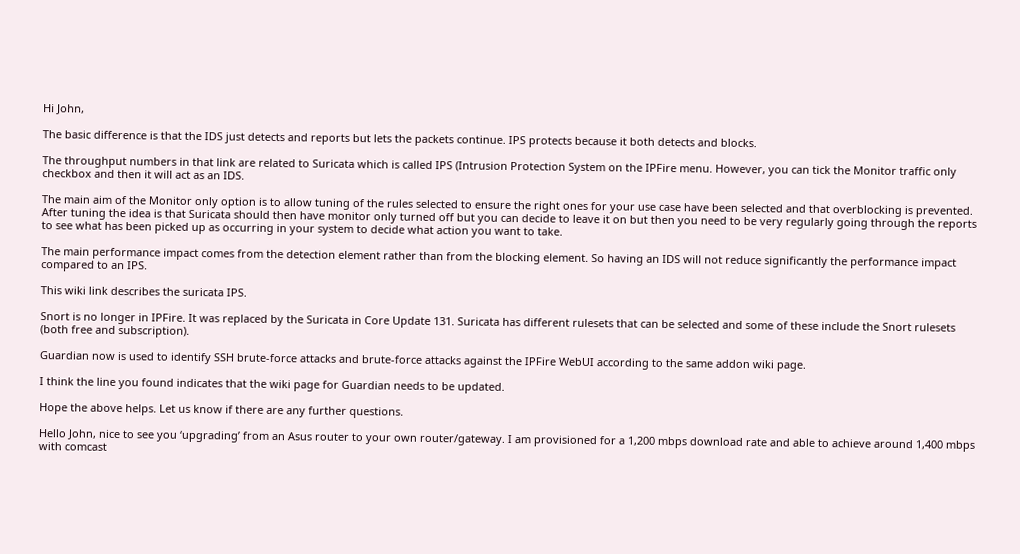Hi John,

The basic difference is that the IDS just detects and reports but lets the packets continue. IPS protects because it both detects and blocks.

The throughput numbers in that link are related to Suricata which is called IPS (Intrusion Protection System on the IPFire menu. However, you can tick the Monitor traffic only checkbox and then it will act as an IDS.

The main aim of the Monitor only option is to allow tuning of the rules selected to ensure the right ones for your use case have been selected and that overblocking is prevented. After tuning the idea is that Suricata should then have monitor only turned off but you can decide to leave it on but then you need to be very regularly going through the reports to see what has been picked up as occurring in your system to decide what action you want to take.

The main performance impact comes from the detection element rather than from the blocking element. So having an IDS will not reduce significantly the performance impact compared to an IPS.

This wiki link describes the suricata IPS.

Snort is no longer in IPFire. It was replaced by the Suricata in Core Update 131. Suricata has different rulesets that can be selected and some of these include the Snort rulesets (both free and subscription).

Guardian now is used to identify SSH brute-force attacks and brute-force attacks against the IPFire WebUI according to the same addon wiki page.

I think the line you found indicates that the wiki page for Guardian needs to be updated.

Hope the above helps. Let us know if there are any further questions.

Hello John, nice to see you ‘upgrading’ from an Asus router to your own router/gateway. I am provisioned for a 1,200 mbps download rate and able to achieve around 1,400 mbps with comcast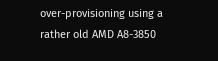over-provisioning using a rather old AMD A8-3850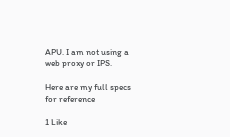APU. I am not using a web proxy or IPS.

Here are my full specs for reference

1 Like